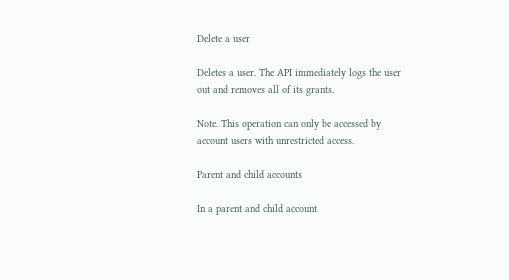Delete a user

Deletes a user. The API immediately logs the user out and removes all of its grants.

Note. This operation can only be accessed by account users with unrestricted access.

Parent and child accounts

In a parent and child account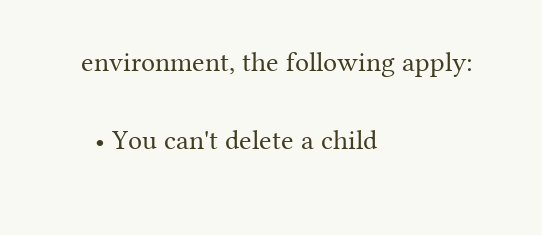environment, the following apply:

  • You can't delete a child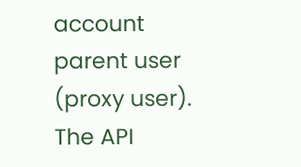account parent user (proxy user). The API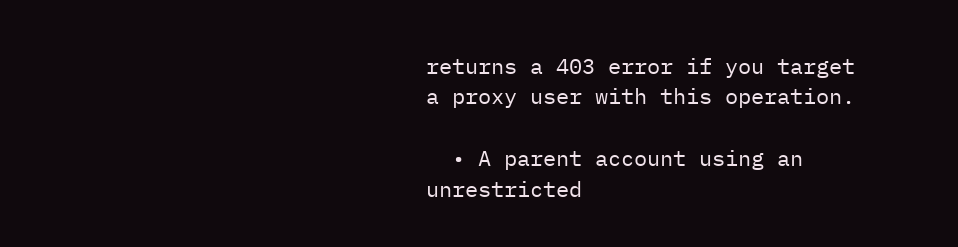returns a 403 error if you target a proxy user with this operation.

  • A parent account using an unrestricted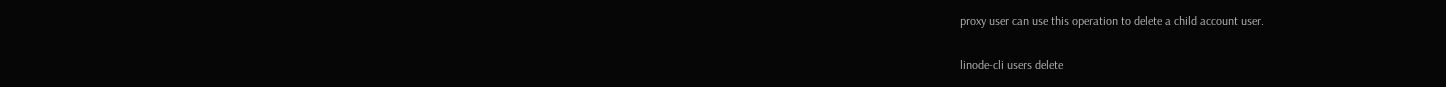proxy user can use this operation to delete a child account user.

linode-cli users delete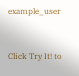example_user


Click Try It! to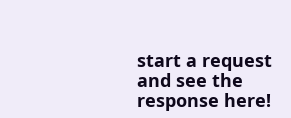start a request and see the response here!